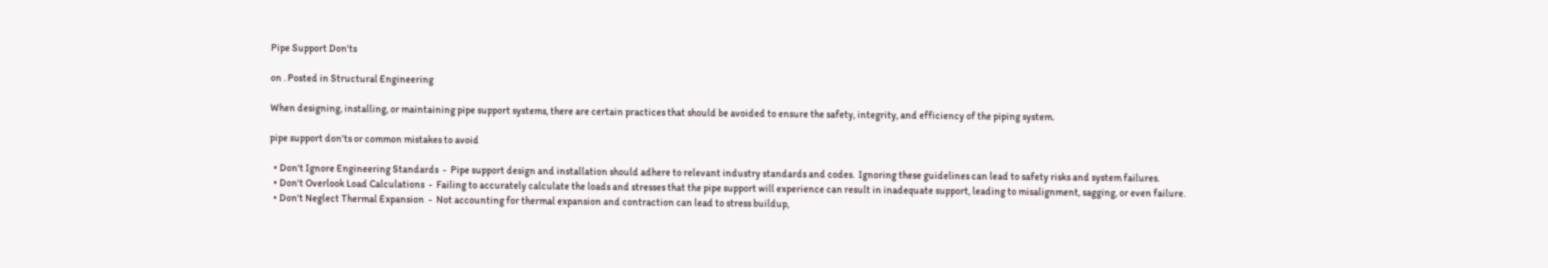Pipe Support Don'ts

on . Posted in Structural Engineering

When designing, installing, or maintaining pipe support systems, there are certain practices that should be avoided to ensure the safety, integrity, and efficiency of the piping system.

pipe support don'ts or common mistakes to avoid

  • Don't Ignore Engineering Standards  -  Pipe support design and installation should adhere to relevant industry standards and codes.  Ignoring these guidelines can lead to safety risks and system failures.
  • Don't Overlook Load Calculations  -  Failing to accurately calculate the loads and stresses that the pipe support will experience can result in inadequate support, leading to misalignment, sagging, or even failure.
  • Don't Neglect Thermal Expansion  -  Not accounting for thermal expansion and contraction can lead to stress buildup,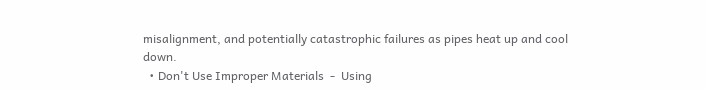misalignment, and potentially catastrophic failures as pipes heat up and cool down.
  • Don't Use Improper Materials  -  Using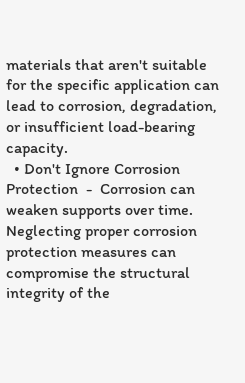materials that aren't suitable for the specific application can lead to corrosion, degradation, or insufficient load-bearing capacity.
  • Don't Ignore Corrosion Protection  -  Corrosion can weaken supports over time.  Neglecting proper corrosion protection measures can compromise the structural integrity of the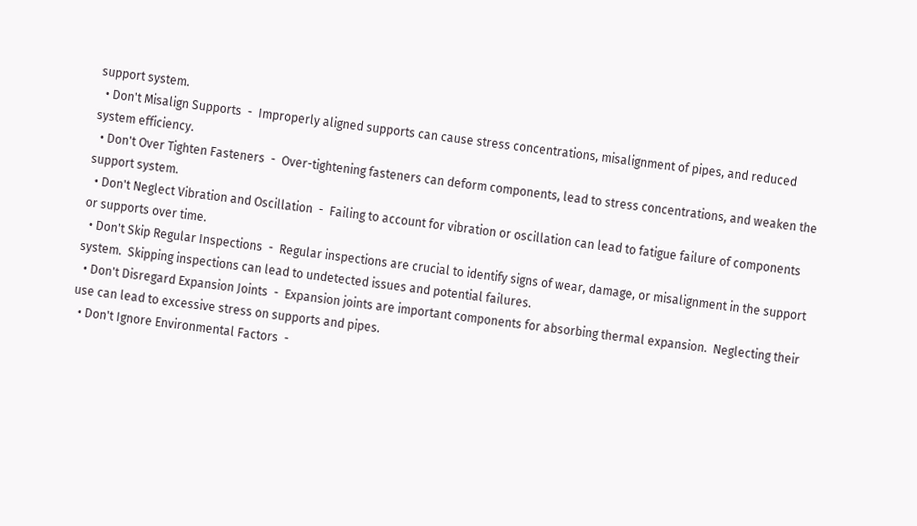support system.
  • Don't Misalign Supports  -  Improperly aligned supports can cause stress concentrations, misalignment of pipes, and reduced system efficiency.
  • Don't Over Tighten Fasteners  -  Over-tightening fasteners can deform components, lead to stress concentrations, and weaken the support system.
  • Don't Neglect Vibration and Oscillation  -  Failing to account for vibration or oscillation can lead to fatigue failure of components or supports over time.
  • Don't Skip Regular Inspections  -  Regular inspections are crucial to identify signs of wear, damage, or misalignment in the support system.  Skipping inspections can lead to undetected issues and potential failures.
  • Don't Disregard Expansion Joints  -  Expansion joints are important components for absorbing thermal expansion.  Neglecting their use can lead to excessive stress on supports and pipes.
  • Don't Ignore Environmental Factors  -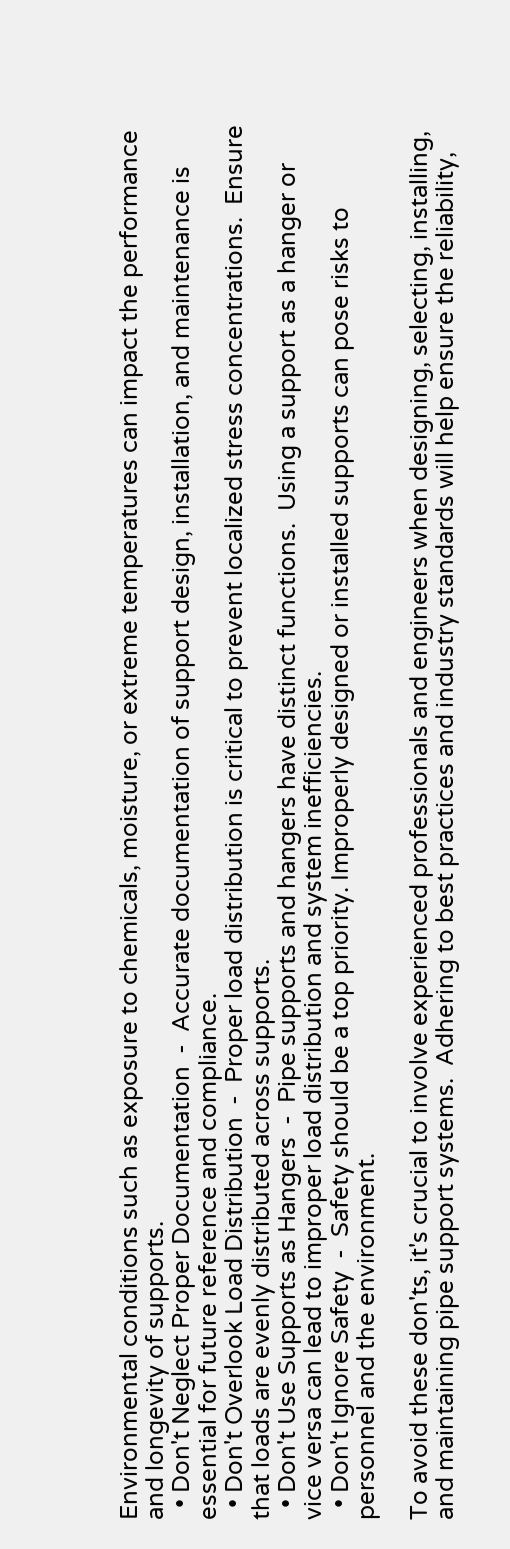Environmental conditions such as exposure to chemicals, moisture, or extreme temperatures can impact the performance and longevity of supports.
  • Don't Neglect Proper Documentation  -  Accurate documentation of support design, installation, and maintenance is essential for future reference and compliance.
  • Don't Overlook Load Distribution  -  Proper load distribution is critical to prevent localized stress concentrations.  Ensure that loads are evenly distributed across supports.
  • Don't Use Supports as Hangers  -  Pipe supports and hangers have distinct functions.  Using a support as a hanger or vice versa can lead to improper load distribution and system inefficiencies.
  • Don't Ignore Safety  -  Safety should be a top priority. Improperly designed or installed supports can pose risks to personnel and the environment.

To avoid these don'ts, it's crucial to involve experienced professionals and engineers when designing, selecting, installing, and maintaining pipe support systems.  Adhering to best practices and industry standards will help ensure the reliability,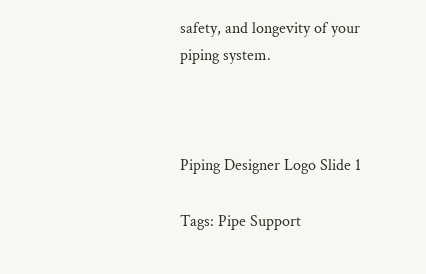safety, and longevity of your piping system.



Piping Designer Logo Slide 1

Tags: Pipe Support